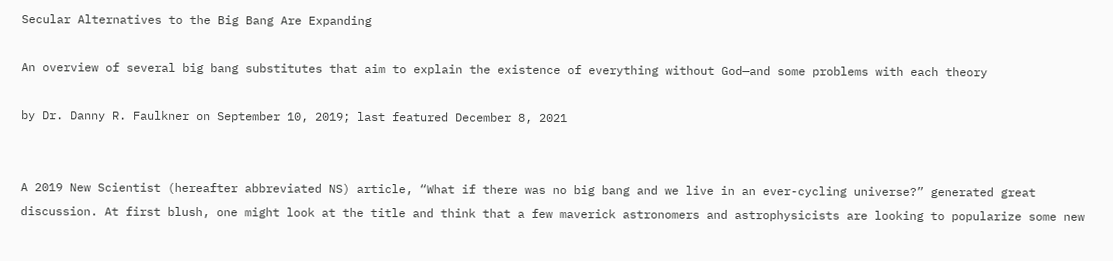Secular Alternatives to the Big Bang Are Expanding

An overview of several big bang substitutes that aim to explain the existence of everything without God—and some problems with each theory

by Dr. Danny R. Faulkner on September 10, 2019; last featured December 8, 2021


A 2019 New Scientist (hereafter abbreviated NS) article, “What if there was no big bang and we live in an ever-cycling universe?” generated great discussion. At first blush, one might look at the title and think that a few maverick astronomers and astrophysicists are looking to popularize some new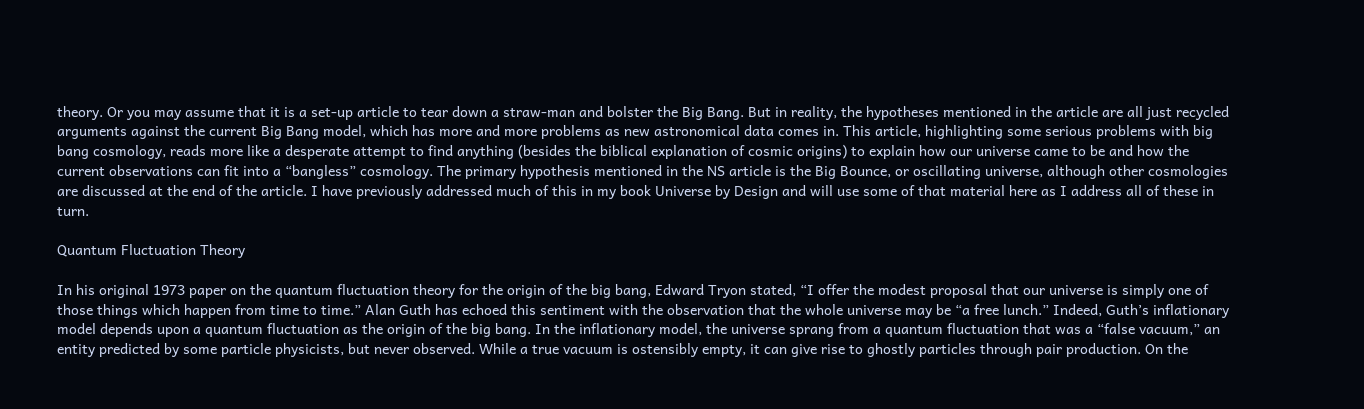theory. Or you may assume that it is a set-up article to tear down a straw-man and bolster the Big Bang. But in reality, the hypotheses mentioned in the article are all just recycled arguments against the current Big Bang model, which has more and more problems as new astronomical data comes in. This article, highlighting some serious problems with big bang cosmology, reads more like a desperate attempt to find anything (besides the biblical explanation of cosmic origins) to explain how our universe came to be and how the current observations can fit into a “bangless” cosmology. The primary hypothesis mentioned in the NS article is the Big Bounce, or oscillating universe, although other cosmologies are discussed at the end of the article. I have previously addressed much of this in my book Universe by Design and will use some of that material here as I address all of these in turn.

Quantum Fluctuation Theory

In his original 1973 paper on the quantum fluctuation theory for the origin of the big bang, Edward Tryon stated, “I offer the modest proposal that our universe is simply one of those things which happen from time to time.” Alan Guth has echoed this sentiment with the observation that the whole universe may be “a free lunch.” Indeed, Guth’s inflationary model depends upon a quantum fluctuation as the origin of the big bang. In the inflationary model, the universe sprang from a quantum fluctuation that was a “false vacuum,” an entity predicted by some particle physicists, but never observed. While a true vacuum is ostensibly empty, it can give rise to ghostly particles through pair production. On the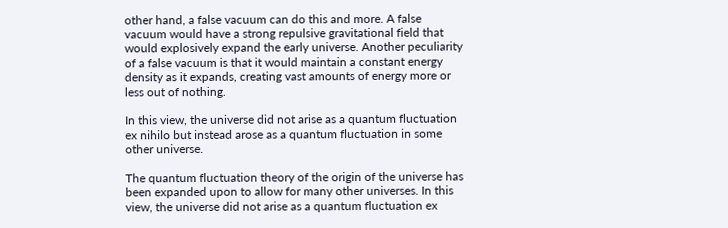other hand, a false vacuum can do this and more. A false vacuum would have a strong repulsive gravitational field that would explosively expand the early universe. Another peculiarity of a false vacuum is that it would maintain a constant energy density as it expands, creating vast amounts of energy more or less out of nothing.

In this view, the universe did not arise as a quantum fluctuation ex nihilo but instead arose as a quantum fluctuation in some other universe.

The quantum fluctuation theory of the origin of the universe has been expanded upon to allow for many other universes. In this view, the universe did not arise as a quantum fluctuation ex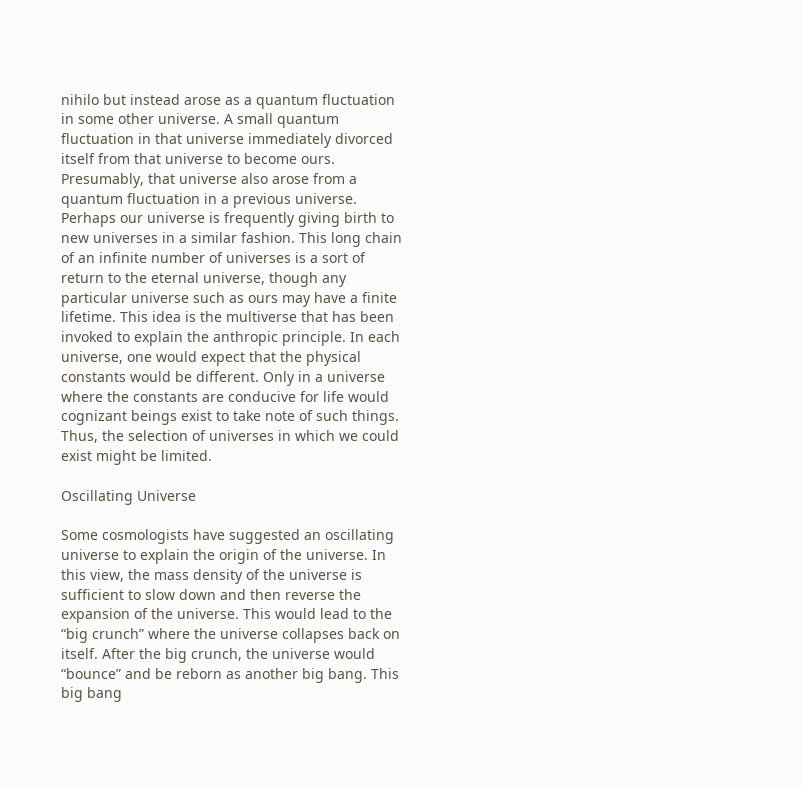nihilo but instead arose as a quantum fluctuation in some other universe. A small quantum fluctuation in that universe immediately divorced itself from that universe to become ours. Presumably, that universe also arose from a quantum fluctuation in a previous universe. Perhaps our universe is frequently giving birth to new universes in a similar fashion. This long chain of an infinite number of universes is a sort of return to the eternal universe, though any particular universe such as ours may have a finite lifetime. This idea is the multiverse that has been invoked to explain the anthropic principle. In each universe, one would expect that the physical constants would be different. Only in a universe where the constants are conducive for life would cognizant beings exist to take note of such things. Thus, the selection of universes in which we could exist might be limited.

Oscillating Universe

Some cosmologists have suggested an oscillating universe to explain the origin of the universe. In this view, the mass density of the universe is sufficient to slow down and then reverse the expansion of the universe. This would lead to the “big crunch” where the universe collapses back on itself. After the big crunch, the universe would “bounce” and be reborn as another big bang. This big bang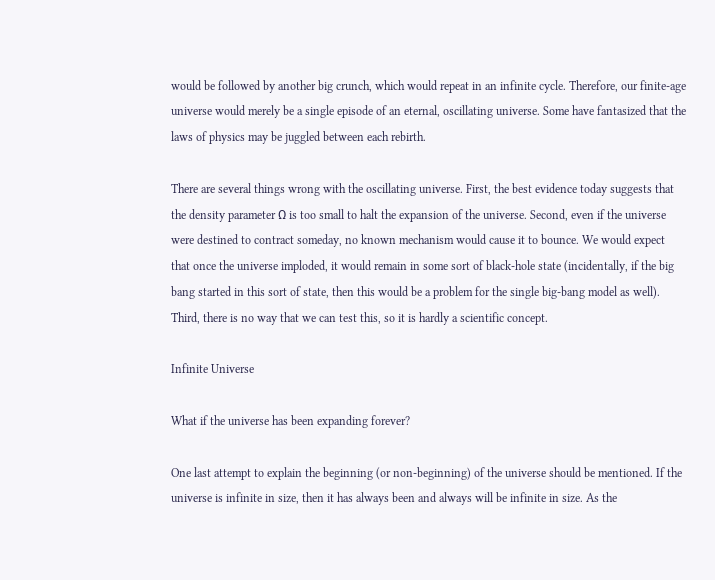would be followed by another big crunch, which would repeat in an infinite cycle. Therefore, our finite-age universe would merely be a single episode of an eternal, oscillating universe. Some have fantasized that the laws of physics may be juggled between each rebirth.

There are several things wrong with the oscillating universe. First, the best evidence today suggests that the density parameter Ω is too small to halt the expansion of the universe. Second, even if the universe were destined to contract someday, no known mechanism would cause it to bounce. We would expect that once the universe imploded, it would remain in some sort of black-hole state (incidentally, if the big bang started in this sort of state, then this would be a problem for the single big-bang model as well). Third, there is no way that we can test this, so it is hardly a scientific concept.

Infinite Universe

What if the universe has been expanding forever?

One last attempt to explain the beginning (or non-beginning) of the universe should be mentioned. If the universe is infinite in size, then it has always been and always will be infinite in size. As the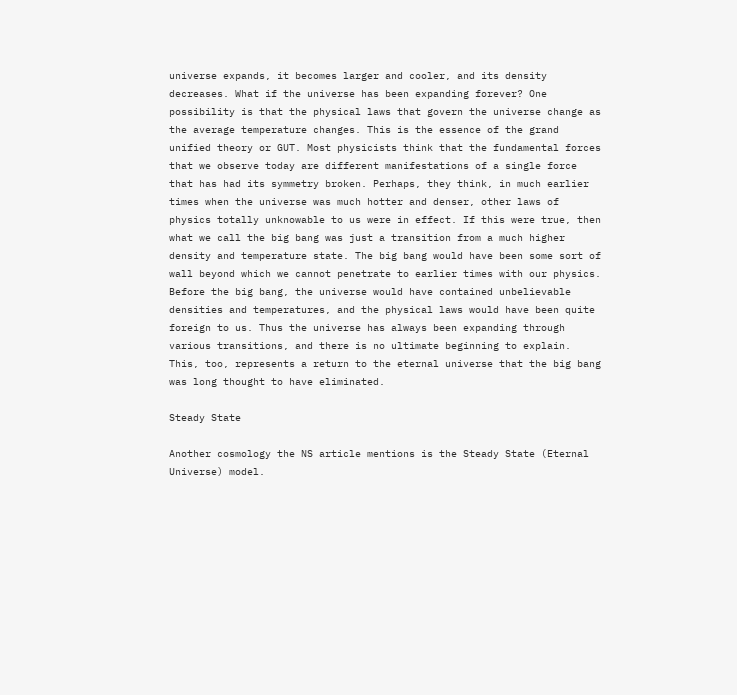universe expands, it becomes larger and cooler, and its density decreases. What if the universe has been expanding forever? One possibility is that the physical laws that govern the universe change as the average temperature changes. This is the essence of the grand unified theory or GUT. Most physicists think that the fundamental forces that we observe today are different manifestations of a single force that has had its symmetry broken. Perhaps, they think, in much earlier times when the universe was much hotter and denser, other laws of physics totally unknowable to us were in effect. If this were true, then what we call the big bang was just a transition from a much higher density and temperature state. The big bang would have been some sort of wall beyond which we cannot penetrate to earlier times with our physics. Before the big bang, the universe would have contained unbelievable densities and temperatures, and the physical laws would have been quite foreign to us. Thus the universe has always been expanding through various transitions, and there is no ultimate beginning to explain. This, too, represents a return to the eternal universe that the big bang was long thought to have eliminated.

Steady State

Another cosmology the NS article mentions is the Steady State (Eternal Universe) model.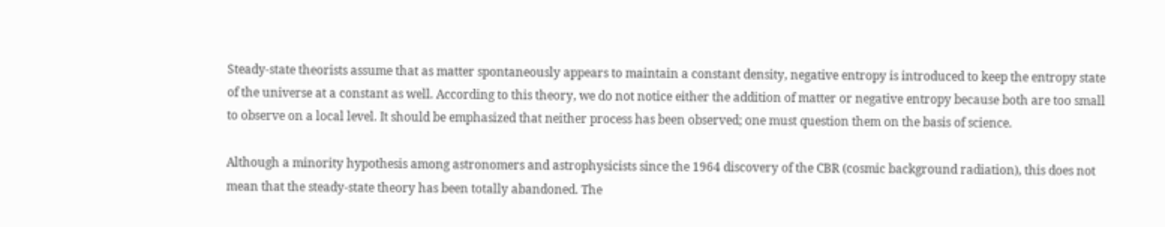Steady-state theorists assume that as matter spontaneously appears to maintain a constant density, negative entropy is introduced to keep the entropy state of the universe at a constant as well. According to this theory, we do not notice either the addition of matter or negative entropy because both are too small to observe on a local level. It should be emphasized that neither process has been observed; one must question them on the basis of science.

Although a minority hypothesis among astronomers and astrophysicists since the 1964 discovery of the CBR (cosmic background radiation), this does not mean that the steady-state theory has been totally abandoned. The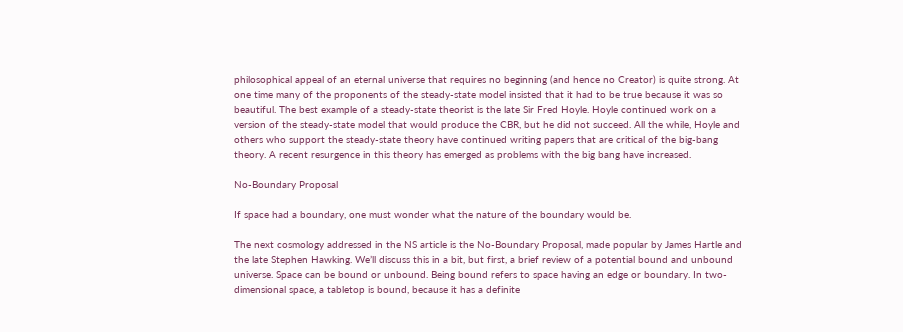philosophical appeal of an eternal universe that requires no beginning (and hence no Creator) is quite strong. At one time many of the proponents of the steady-state model insisted that it had to be true because it was so beautiful. The best example of a steady-state theorist is the late Sir Fred Hoyle. Hoyle continued work on a version of the steady-state model that would produce the CBR, but he did not succeed. All the while, Hoyle and others who support the steady-state theory have continued writing papers that are critical of the big-bang theory. A recent resurgence in this theory has emerged as problems with the big bang have increased.

No-Boundary Proposal

If space had a boundary, one must wonder what the nature of the boundary would be.

The next cosmology addressed in the NS article is the No-Boundary Proposal, made popular by James Hartle and the late Stephen Hawking. We’ll discuss this in a bit, but first, a brief review of a potential bound and unbound universe. Space can be bound or unbound. Being bound refers to space having an edge or boundary. In two-dimensional space, a tabletop is bound, because it has a definite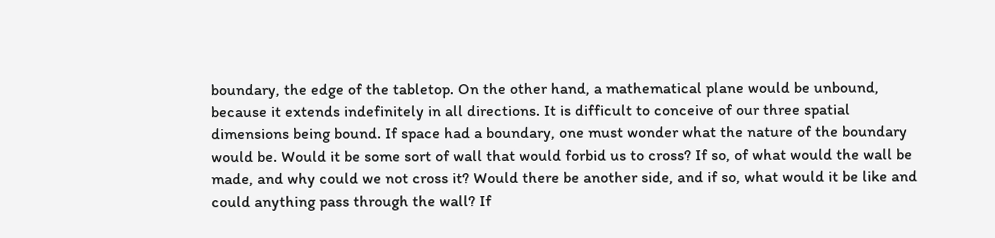boundary, the edge of the tabletop. On the other hand, a mathematical plane would be unbound, because it extends indefinitely in all directions. It is difficult to conceive of our three spatial dimensions being bound. If space had a boundary, one must wonder what the nature of the boundary would be. Would it be some sort of wall that would forbid us to cross? If so, of what would the wall be made, and why could we not cross it? Would there be another side, and if so, what would it be like and could anything pass through the wall? If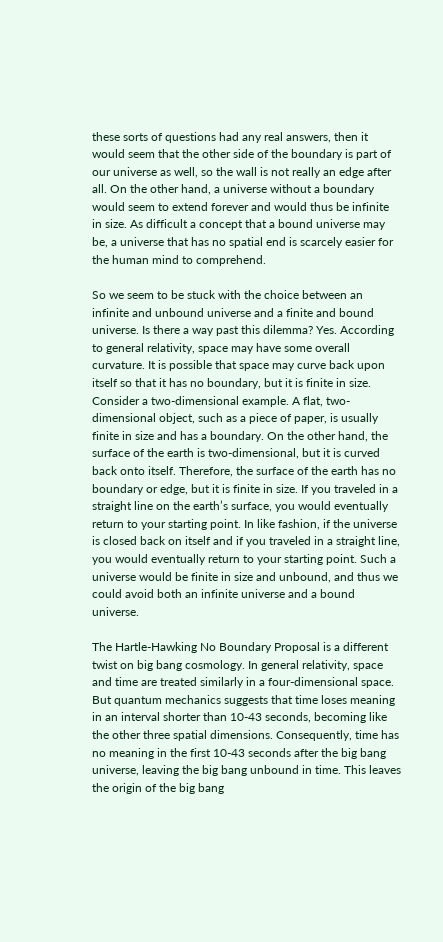these sorts of questions had any real answers, then it would seem that the other side of the boundary is part of our universe as well, so the wall is not really an edge after all. On the other hand, a universe without a boundary would seem to extend forever and would thus be infinite in size. As difficult a concept that a bound universe may be, a universe that has no spatial end is scarcely easier for the human mind to comprehend.

So we seem to be stuck with the choice between an infinite and unbound universe and a finite and bound universe. Is there a way past this dilemma? Yes. According to general relativity, space may have some overall curvature. It is possible that space may curve back upon itself so that it has no boundary, but it is finite in size. Consider a two-dimensional example. A flat, two-dimensional object, such as a piece of paper, is usually finite in size and has a boundary. On the other hand, the surface of the earth is two-dimensional, but it is curved back onto itself. Therefore, the surface of the earth has no boundary or edge, but it is finite in size. If you traveled in a straight line on the earth’s surface, you would eventually return to your starting point. In like fashion, if the universe is closed back on itself and if you traveled in a straight line, you would eventually return to your starting point. Such a universe would be finite in size and unbound, and thus we could avoid both an infinite universe and a bound universe.

The Hartle-Hawking No Boundary Proposal is a different twist on big bang cosmology. In general relativity, space and time are treated similarly in a four-dimensional space. But quantum mechanics suggests that time loses meaning in an interval shorter than 10-43 seconds, becoming like the other three spatial dimensions. Consequently, time has no meaning in the first 10-43 seconds after the big bang universe, leaving the big bang unbound in time. This leaves the origin of the big bang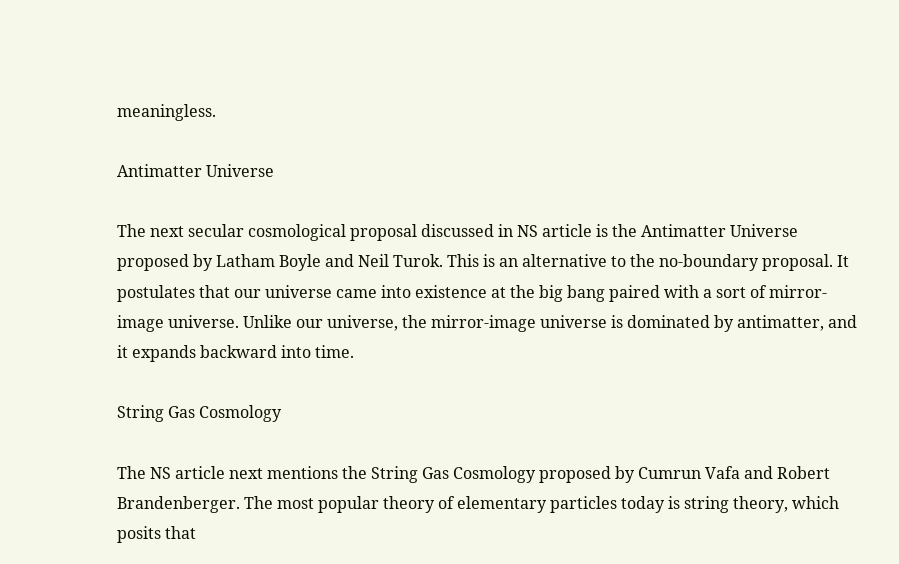meaningless.

Antimatter Universe

The next secular cosmological proposal discussed in NS article is the Antimatter Universe proposed by Latham Boyle and Neil Turok. This is an alternative to the no-boundary proposal. It postulates that our universe came into existence at the big bang paired with a sort of mirror-image universe. Unlike our universe, the mirror-image universe is dominated by antimatter, and it expands backward into time.

String Gas Cosmology

The NS article next mentions the String Gas Cosmology proposed by Cumrun Vafa and Robert Brandenberger. The most popular theory of elementary particles today is string theory, which posits that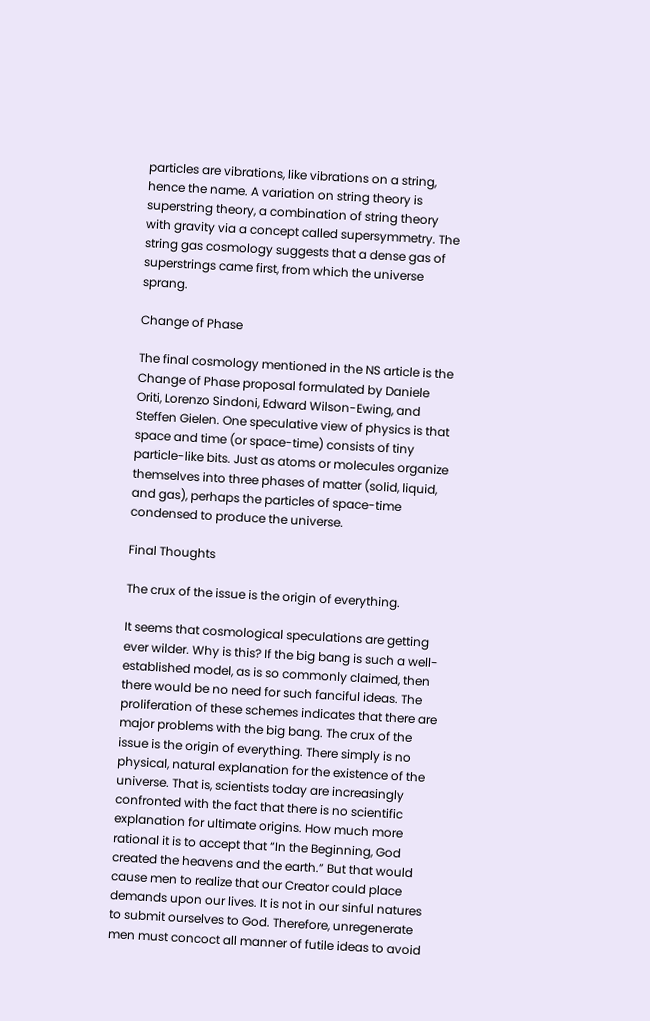particles are vibrations, like vibrations on a string, hence the name. A variation on string theory is superstring theory, a combination of string theory with gravity via a concept called supersymmetry. The string gas cosmology suggests that a dense gas of superstrings came first, from which the universe sprang.

Change of Phase

The final cosmology mentioned in the NS article is the Change of Phase proposal formulated by Daniele Oriti, Lorenzo Sindoni, Edward Wilson-Ewing, and Steffen Gielen. One speculative view of physics is that space and time (or space-time) consists of tiny particle-like bits. Just as atoms or molecules organize themselves into three phases of matter (solid, liquid, and gas), perhaps the particles of space-time condensed to produce the universe.

Final Thoughts

The crux of the issue is the origin of everything.

It seems that cosmological speculations are getting ever wilder. Why is this? If the big bang is such a well-established model, as is so commonly claimed, then there would be no need for such fanciful ideas. The proliferation of these schemes indicates that there are major problems with the big bang. The crux of the issue is the origin of everything. There simply is no physical, natural explanation for the existence of the universe. That is, scientists today are increasingly confronted with the fact that there is no scientific explanation for ultimate origins. How much more rational it is to accept that “In the Beginning, God created the heavens and the earth.” But that would cause men to realize that our Creator could place demands upon our lives. It is not in our sinful natures to submit ourselves to God. Therefore, unregenerate men must concoct all manner of futile ideas to avoid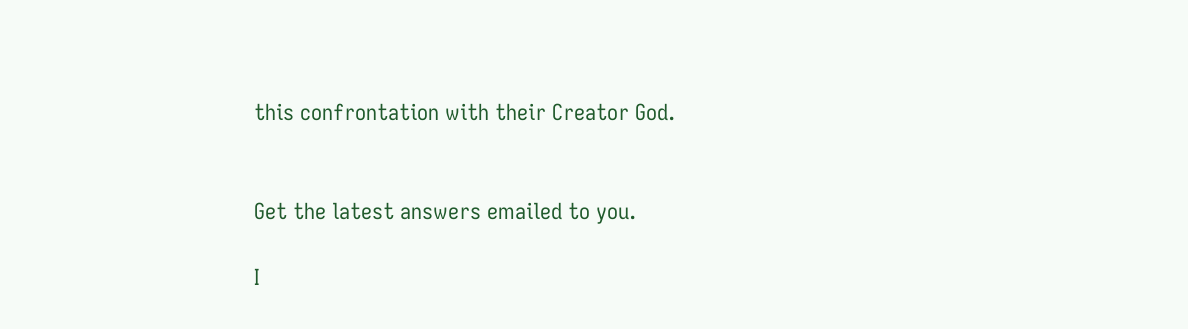this confrontation with their Creator God.


Get the latest answers emailed to you.

I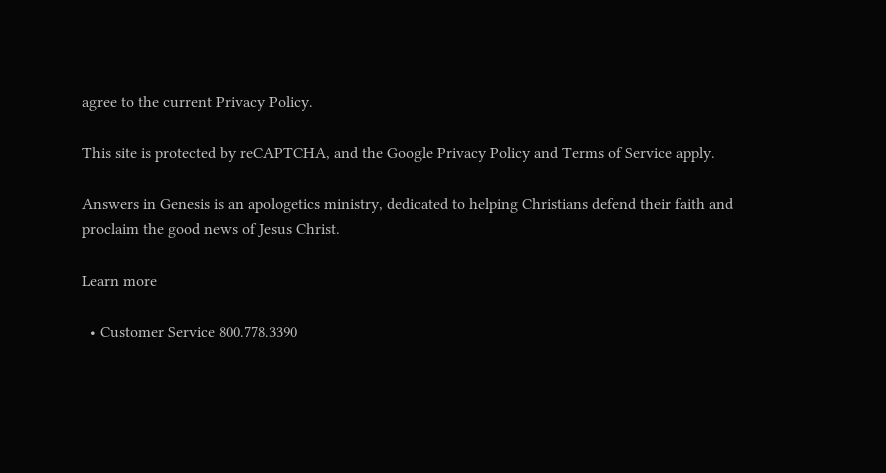agree to the current Privacy Policy.

This site is protected by reCAPTCHA, and the Google Privacy Policy and Terms of Service apply.

Answers in Genesis is an apologetics ministry, dedicated to helping Christians defend their faith and proclaim the good news of Jesus Christ.

Learn more

  • Customer Service 800.778.3390